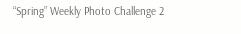“Spring” Weekly Photo Challenge 2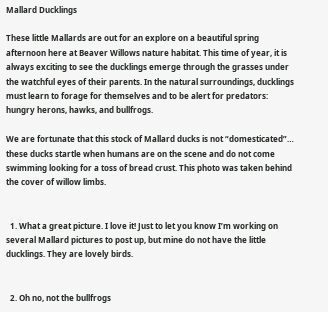Mallard Ducklings

These little Mallards are out for an explore on a beautiful spring afternoon here at Beaver Willows nature habitat. This time of year, it is always exciting to see the ducklings emerge through the grasses under the watchful eyes of their parents. In the natural surroundings, ducklings must learn to forage for themselves and to be alert for predators: hungry herons, hawks, and bullfrogs.

We are fortunate that this stock of Mallard ducks is not “domesticated”…  these ducks startle when humans are on the scene and do not come swimming looking for a toss of bread crust. This photo was taken behind the cover of willow limbs.


  1. What a great picture. I love it! Just to let you know I’m working on several Mallard pictures to post up, but mine do not have the little ducklings. They are lovely birds.


  2. Oh no, not the bullfrogs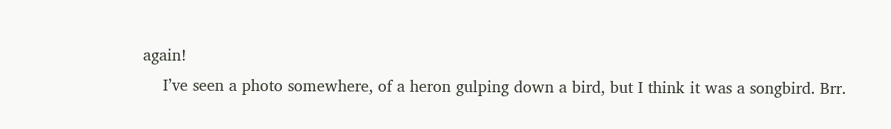again!
    I’ve seen a photo somewhere, of a heron gulping down a bird, but I think it was a songbird. Brr.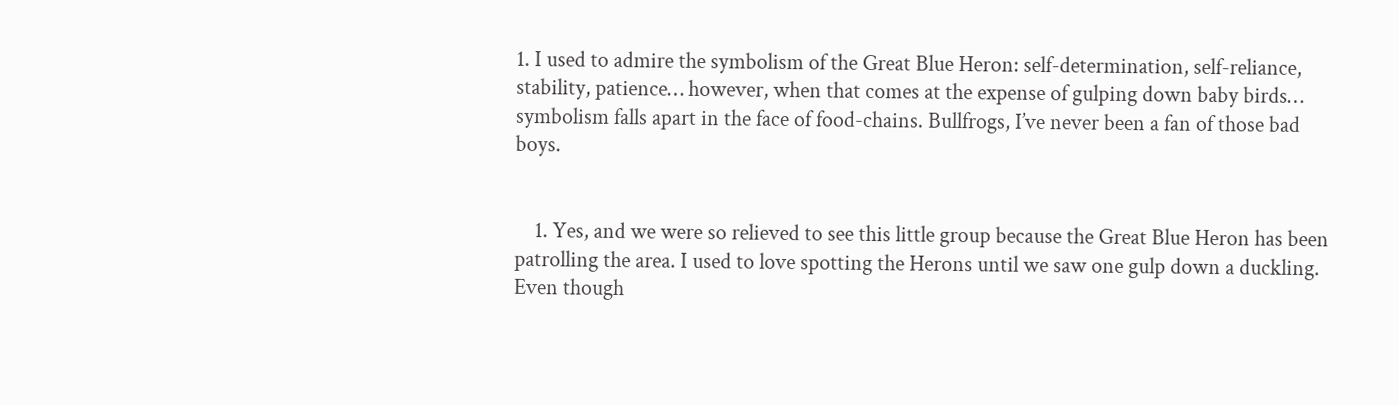1. I used to admire the symbolism of the Great Blue Heron: self-determination, self-reliance, stability, patience… however, when that comes at the expense of gulping down baby birds… symbolism falls apart in the face of food-chains. Bullfrogs, I’ve never been a fan of those bad boys.


    1. Yes, and we were so relieved to see this little group because the Great Blue Heron has been patrolling the area. I used to love spotting the Herons until we saw one gulp down a duckling. Even though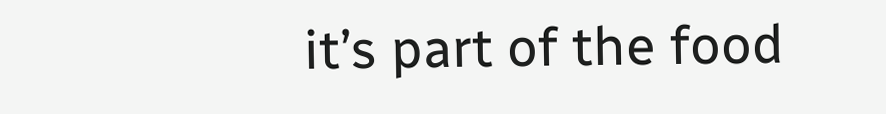it’s part of the food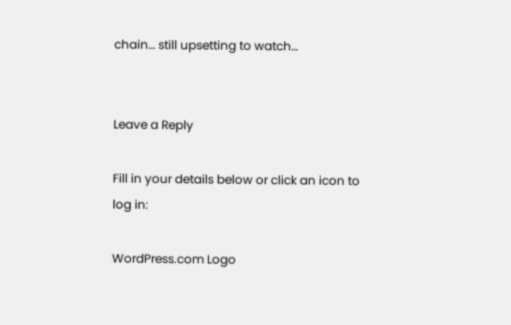chain… still upsetting to watch…


Leave a Reply

Fill in your details below or click an icon to log in:

WordPress.com Logo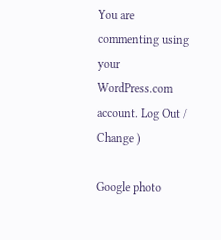You are commenting using your WordPress.com account. Log Out /  Change )

Google photo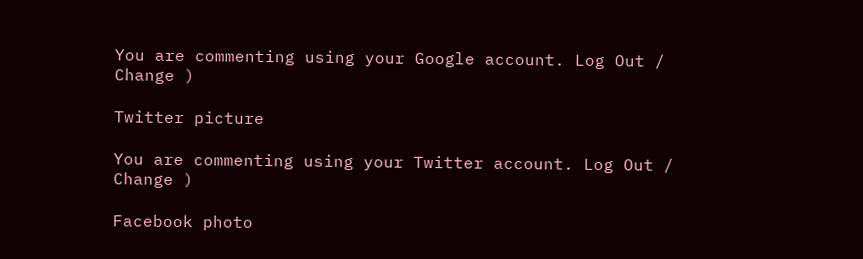You are commenting using your Google account. Log Out /  Change )

Twitter picture

You are commenting using your Twitter account. Log Out /  Change )

Facebook photo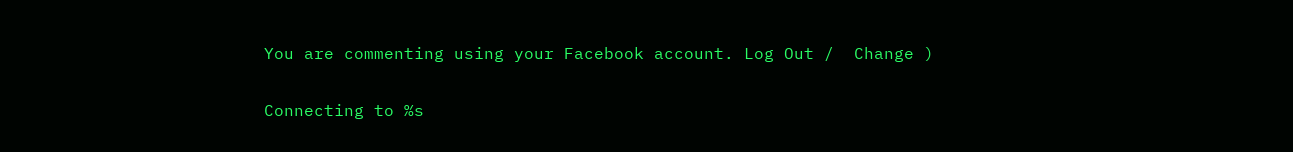You are commenting using your Facebook account. Log Out /  Change )

Connecting to %s